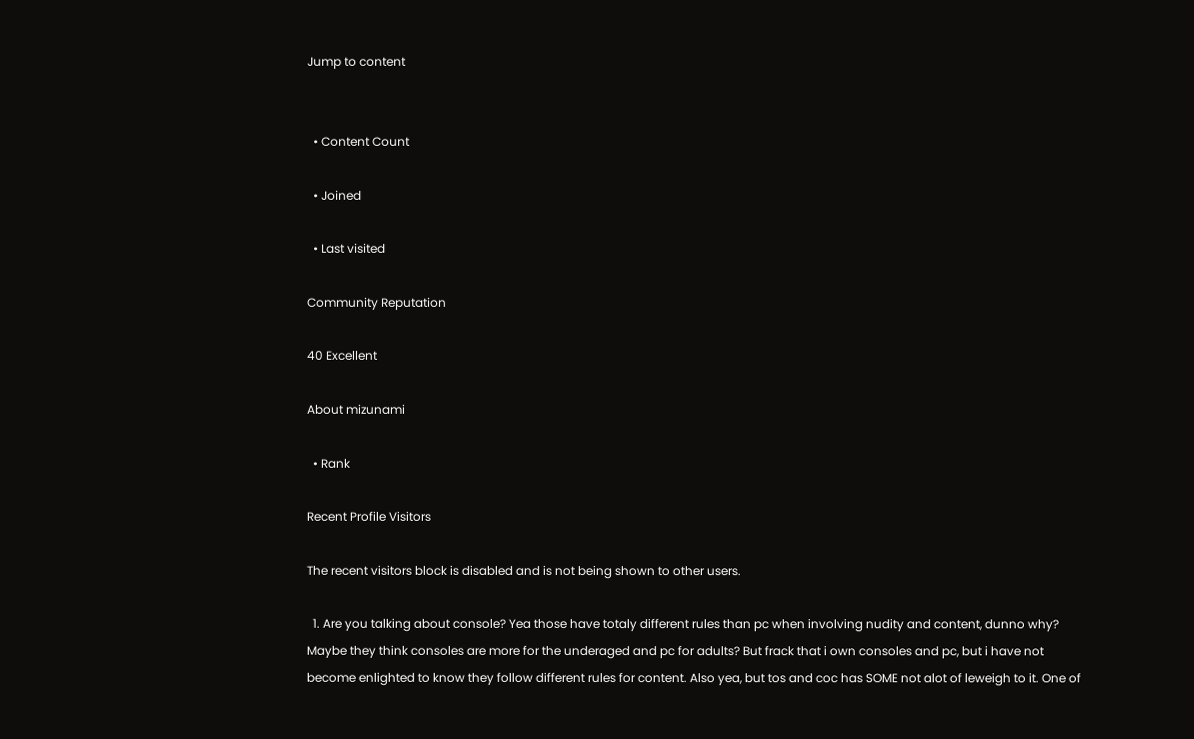Jump to content


  • Content Count

  • Joined

  • Last visited

Community Reputation

40 Excellent

About mizunami

  • Rank

Recent Profile Visitors

The recent visitors block is disabled and is not being shown to other users.

  1. Are you talking about console? Yea those have totaly different rules than pc when involving nudity and content, dunno why? Maybe they think consoles are more for the underaged and pc for adults? But frack that i own consoles and pc, but i have not become enlighted to know they follow different rules for content. Also yea, but tos and coc has SOME not alot of leweigh to it. One of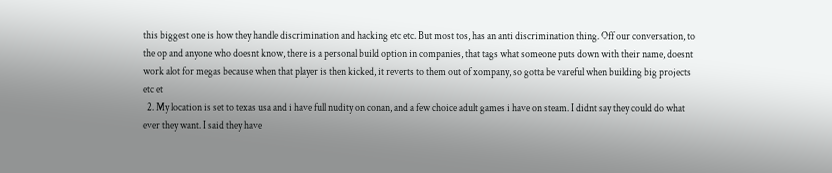this biggest one is how they handle discrimination and hacking etc etc. But most tos, has an anti discrimination thing. Off our conversation, to the op and anyone who doesnt know, there is a personal build option in companies, that tags what someone puts down with their name, doesnt work alot for megas because when that player is then kicked, it reverts to them out of xompany, so gotta be vareful when building big projects etc et
  2. My location is set to texas usa and i have full nudity on conan, and a few choice adult games i have on steam. I didnt say they could do what ever they want. I said they have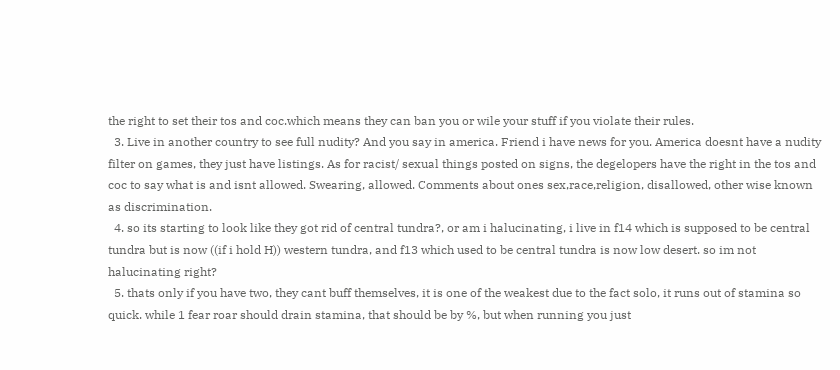the right to set their tos and coc.which means they can ban you or wile your stuff if you violate their rules.
  3. Live in another country to see full nudity? And you say in america. Friend i have news for you. America doesnt have a nudity filter on games, they just have listings. As for racist/ sexual things posted on signs, the degelopers have the right in the tos and coc to say what is and isnt allowed. Swearing, allowed. Comments about ones sex,race,religion, disallowed, other wise known as discrimination.
  4. so its starting to look like they got rid of central tundra?, or am i halucinating, i live in f14 which is supposed to be central tundra but is now ((if i hold H)) western tundra, and f13 which used to be central tundra is now low desert. so im not halucinating right?
  5. thats only if you have two, they cant buff themselves, it is one of the weakest due to the fact solo, it runs out of stamina so quick. while 1 fear roar should drain stamina, that should be by %, but when running you just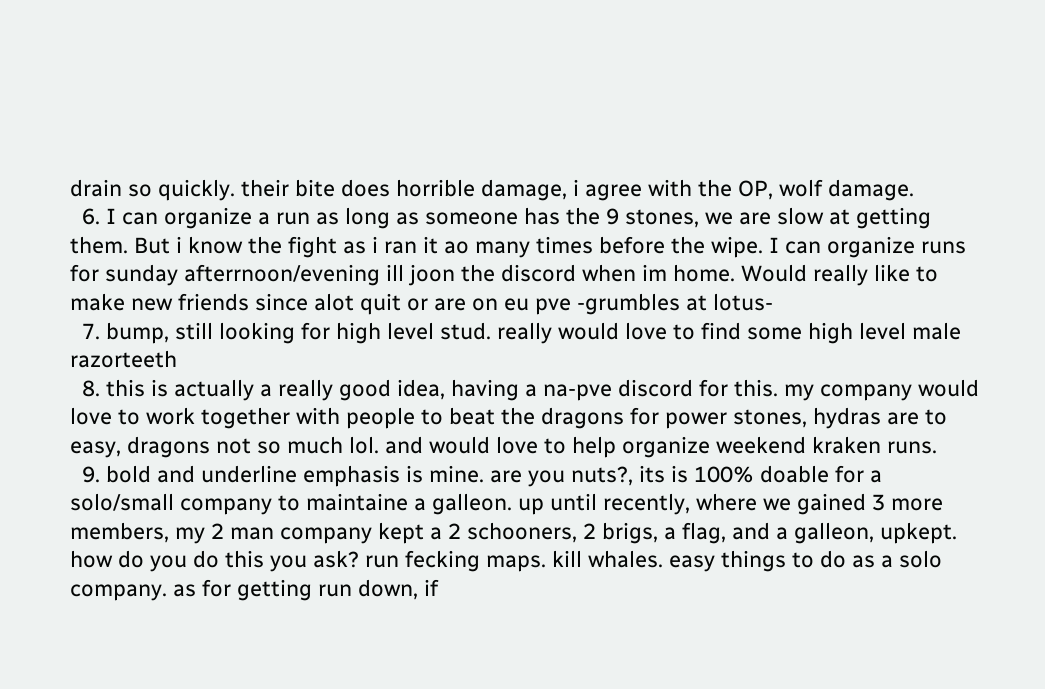drain so quickly. their bite does horrible damage, i agree with the OP, wolf damage.
  6. I can organize a run as long as someone has the 9 stones, we are slow at getting them. But i know the fight as i ran it ao many times before the wipe. I can organize runs for sunday afterrnoon/evening ill joon the discord when im home. Would really like to make new friends since alot quit or are on eu pve -grumbles at lotus-
  7. bump, still looking for high level stud. really would love to find some high level male razorteeth
  8. this is actually a really good idea, having a na-pve discord for this. my company would love to work together with people to beat the dragons for power stones, hydras are to easy, dragons not so much lol. and would love to help organize weekend kraken runs.
  9. bold and underline emphasis is mine. are you nuts?, its is 100% doable for a solo/small company to maintaine a galleon. up until recently, where we gained 3 more members, my 2 man company kept a 2 schooners, 2 brigs, a flag, and a galleon, upkept. how do you do this you ask? run fecking maps. kill whales. easy things to do as a solo company. as for getting run down, if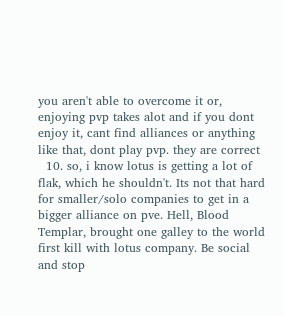you aren't able to overcome it or, enjoying pvp takes alot and if you dont enjoy it, cant find alliances or anything like that, dont play pvp. they are correct
  10. so, i know lotus is getting a lot of flak, which he shouldn't. Its not that hard for smaller/solo companies to get in a bigger alliance on pve. Hell, Blood Templar, brought one galley to the world first kill with lotus company. Be social and stop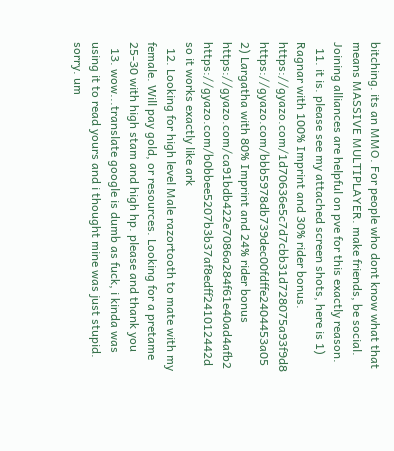bitching. its an MMO. For people who dont know what that means MASSIVE MULTIPLAYER. make friends, be social. Joining alliances are helpful on pve for this exactly reason.
  11. it is. please see my attached screen shots, here is 1) Ragnar with 100% Imprint and 30% rider bonus. https://gyazo.com/1d70636e5c7d7cbb31d728075a93f9d8 https://gyazo.com/bbb5978db739dec00fdffe2404453a05 2) Largatha with 80% Imprint and 24% rider bonus https://gyazo.com/ca91bdb422e7086a284f61e40ad4afb2 https://gyazo.com/b0bbee5207b3b37af8edff241012442d so it works exactly like ark
  12. Looking for high level Male razortooth to mate with my female. Will pay gold, or resources. Looking for a pretame 25-30 with high stam and high hp. please and thank you
  13. wow...translate google is dumb as fuck, i kinda was using it to read yours and i thought mine was just stupid. sorry. um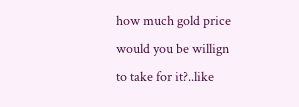how much gold price would you be willign to take for it?..like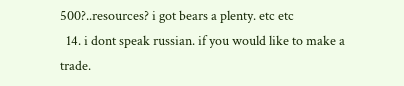500?..resources? i got bears a plenty. etc etc
  14. i dont speak russian. if you would like to make a trade.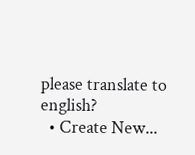please translate to english?
  • Create New...